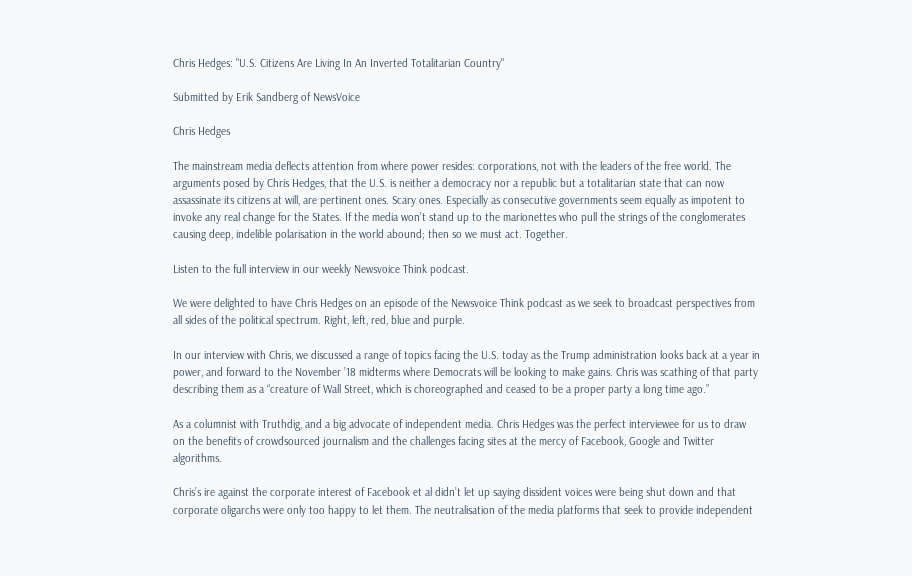Chris Hedges: "U.S. Citizens Are Living In An Inverted Totalitarian Country"

Submitted by Erik Sandberg of NewsVoice

Chris Hedges

The mainstream media deflects attention from where power resides: corporations, not with the leaders of the free world. The arguments posed by Chris Hedges, that the U.S. is neither a democracy nor a republic but a totalitarian state that can now assassinate its citizens at will, are pertinent ones. Scary ones. Especially as consecutive governments seem equally as impotent to invoke any real change for the States. If the media won’t stand up to the marionettes who pull the strings of the conglomerates causing deep, indelible polarisation in the world abound; then so we must act. Together.

Listen to the full interview in our weekly Newsvoice Think podcast.

We were delighted to have Chris Hedges on an episode of the Newsvoice Think podcast as we seek to broadcast perspectives from all sides of the political spectrum. Right, left, red, blue and purple.

In our interview with Chris, we discussed a range of topics facing the U.S. today as the Trump administration looks back at a year in power, and forward to the November ’18 midterms where Democrats will be looking to make gains. Chris was scathing of that party describing them as a “creature of Wall Street, which is choreographed and ceased to be a proper party a long time ago.”

As a columnist with Truthdig, and a big advocate of independent media. Chris Hedges was the perfect interviewee for us to draw on the benefits of crowdsourced journalism and the challenges facing sites at the mercy of Facebook, Google and Twitter algorithms.

Chris’s ire against the corporate interest of Facebook et al didn’t let up saying dissident voices were being shut down and that corporate oligarchs were only too happy to let them. The neutralisation of the media platforms that seek to provide independent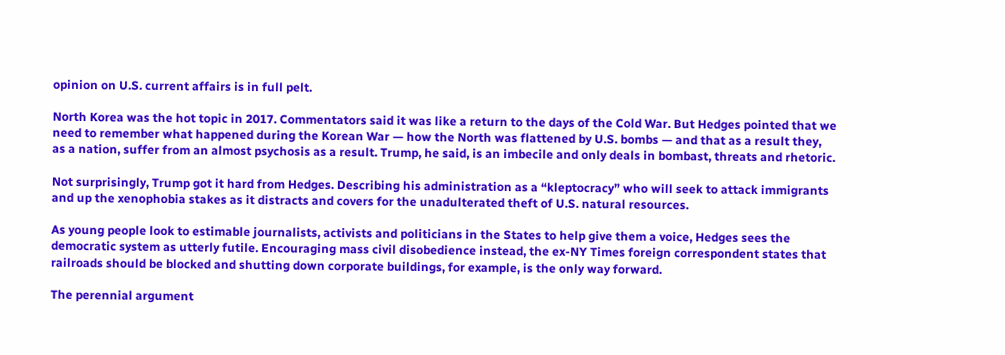opinion on U.S. current affairs is in full pelt.

North Korea was the hot topic in 2017. Commentators said it was like a return to the days of the Cold War. But Hedges pointed that we need to remember what happened during the Korean War — how the North was flattened by U.S. bombs — and that as a result they, as a nation, suffer from an almost psychosis as a result. Trump, he said, is an imbecile and only deals in bombast, threats and rhetoric.

Not surprisingly, Trump got it hard from Hedges. Describing his administration as a “kleptocracy” who will seek to attack immigrants and up the xenophobia stakes as it distracts and covers for the unadulterated theft of U.S. natural resources.

As young people look to estimable journalists, activists and politicians in the States to help give them a voice, Hedges sees the democratic system as utterly futile. Encouraging mass civil disobedience instead, the ex-NY Times foreign correspondent states that railroads should be blocked and shutting down corporate buildings, for example, is the only way forward.

The perennial argument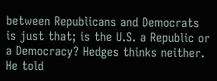between Republicans and Democrats is just that; is the U.S. a Republic or a Democracy? Hedges thinks neither. He told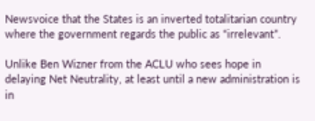Newsvoice that the States is an inverted totalitarian country where the government regards the public as “irrelevant”.

Unlike Ben Wizner from the ACLU who sees hope in delaying Net Neutrality, at least until a new administration is in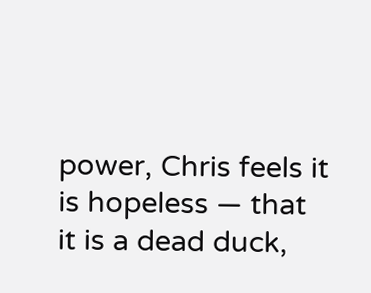power, Chris feels it is hopeless — that it is a dead duck,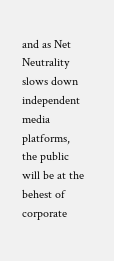and as Net Neutrality slows down independent media platforms, the public will be at the behest of corporate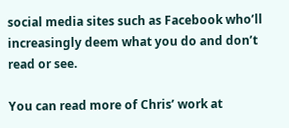social media sites such as Facebook who’ll increasingly deem what you do and don’t read or see.

You can read more of Chris’ work at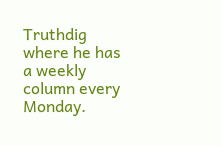Truthdig where he has a weekly column every Monday.